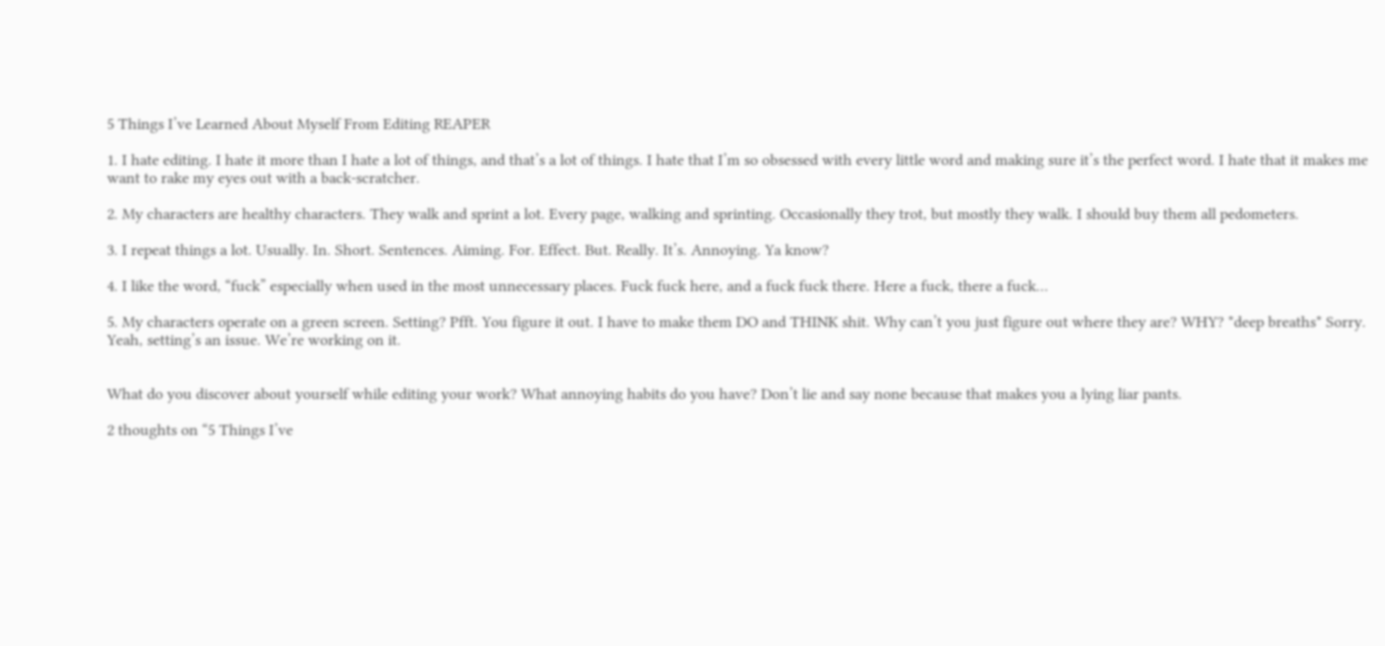5 Things I’ve Learned About Myself From Editing REAPER

1. I hate editing. I hate it more than I hate a lot of things, and that’s a lot of things. I hate that I’m so obsessed with every little word and making sure it’s the perfect word. I hate that it makes me want to rake my eyes out with a back-scratcher.

2. My characters are healthy characters. They walk and sprint a lot. Every page, walking and sprinting. Occasionally they trot, but mostly they walk. I should buy them all pedometers.

3. I repeat things a lot. Usually. In. Short. Sentences. Aiming. For. Effect. But. Really. It’s. Annoying. Ya know?

4. I like the word, “fuck” especially when used in the most unnecessary places. Fuck fuck here, and a fuck fuck there. Here a fuck, there a fuck…

5. My characters operate on a green screen. Setting? Pfft. You figure it out. I have to make them DO and THINK shit. Why can’t you just figure out where they are? WHY? *deep breaths* Sorry. Yeah, setting’s an issue. We’re working on it.


What do you discover about yourself while editing your work? What annoying habits do you have? Don’t lie and say none because that makes you a lying liar pants.

2 thoughts on “5 Things I’ve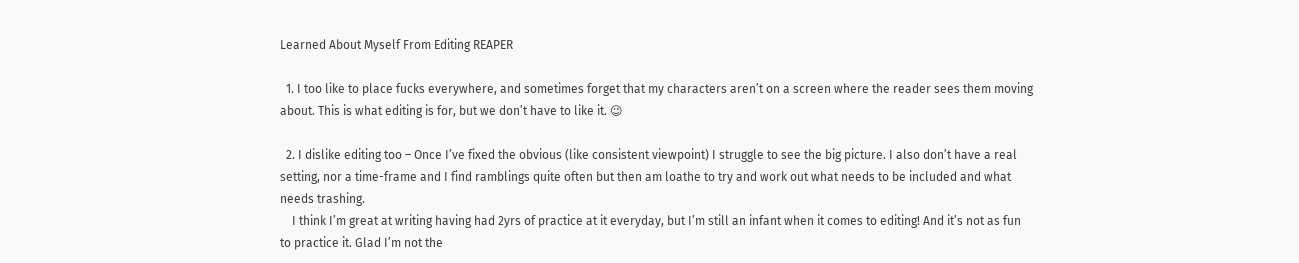Learned About Myself From Editing REAPER

  1. I too like to place fucks everywhere, and sometimes forget that my characters aren’t on a screen where the reader sees them moving about. This is what editing is for, but we don’t have to like it. 😉

  2. I dislike editing too – Once I’ve fixed the obvious (like consistent viewpoint) I struggle to see the big picture. I also don’t have a real setting, nor a time-frame and I find ramblings quite often but then am loathe to try and work out what needs to be included and what needs trashing.
    I think I’m great at writing having had 2yrs of practice at it everyday, but I’m still an infant when it comes to editing! And it’s not as fun to practice it. Glad I’m not the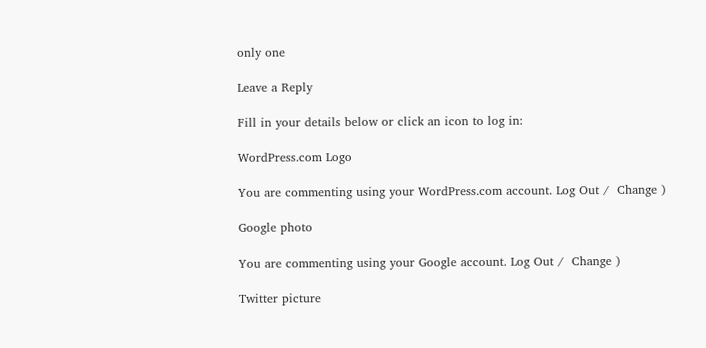only one

Leave a Reply

Fill in your details below or click an icon to log in:

WordPress.com Logo

You are commenting using your WordPress.com account. Log Out /  Change )

Google photo

You are commenting using your Google account. Log Out /  Change )

Twitter picture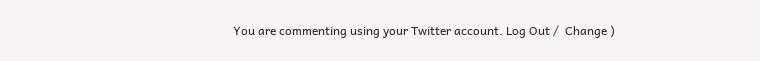You are commenting using your Twitter account. Log Out /  Change )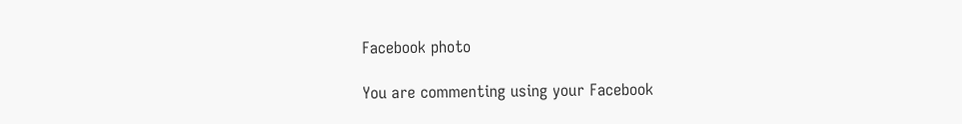Facebook photo

You are commenting using your Facebook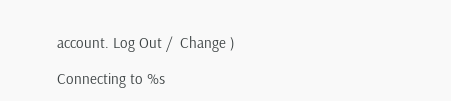account. Log Out /  Change )

Connecting to %s